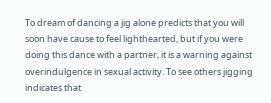To dream of dancing a jig alone predicts that you will soon have cause to feel lighthearted, but if you were doing this dance with a partner, it is a warning against overindulgence in sexual activity. To see others jigging indicates that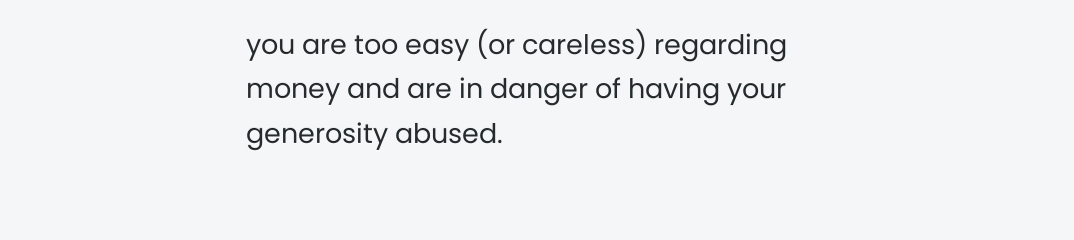you are too easy (or careless) regarding money and are in danger of having your generosity abused.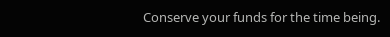Conserve your funds for the time being.